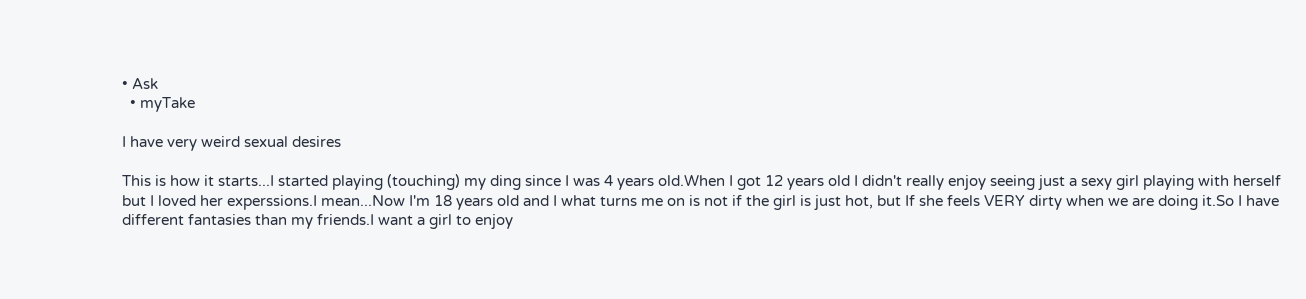• Ask
  • myTake

I have very weird sexual desires

This is how it starts...I started playing (touching) my ding since I was 4 years old.When I got 12 years old I didn't really enjoy seeing just a sexy girl playing with herself but I loved her experssions.I mean...Now I'm 18 years old and I what turns me on is not if the girl is just hot, but If she feels VERY dirty when we are doing it.So I have different fantasies than my friends.I want a girl to enjoy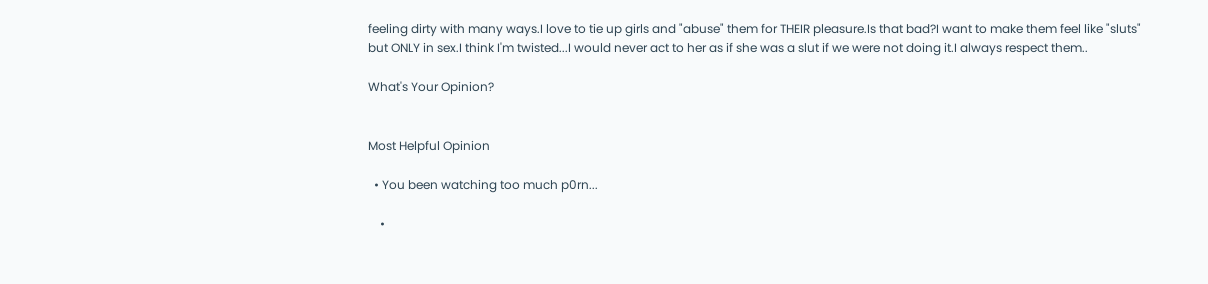feeling dirty with many ways.I love to tie up girls and "abuse" them for THEIR pleasure.Is that bad?I want to make them feel like "sluts" but ONLY in sex.I think I'm twisted...I would never act to her as if she was a slut if we were not doing it.I always respect them..

What's Your Opinion?


Most Helpful Opinion

  • You been watching too much p0rn...

    •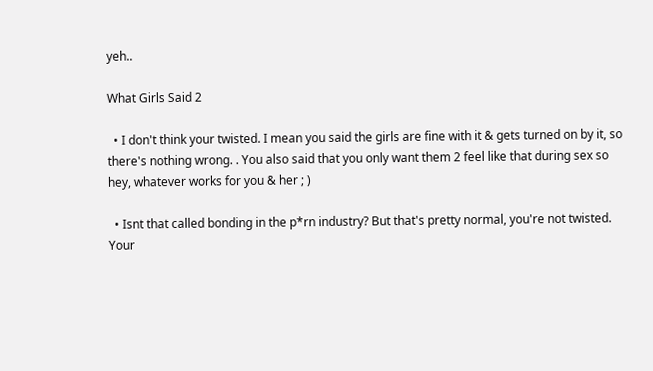yeh..

What Girls Said 2

  • I don't think your twisted. I mean you said the girls are fine with it & gets turned on by it, so there's nothing wrong. . You also said that you only want them 2 feel like that during sex so hey, whatever works for you & her ; )

  • Isnt that called bonding in the p*rn industry? But that's pretty normal, you're not twisted. Your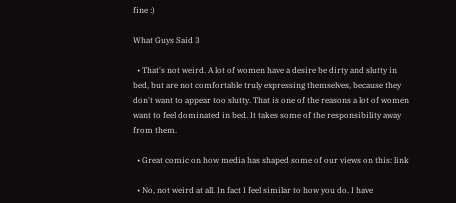fine :)

What Guys Said 3

  • That's not weird. A lot of women have a desire be dirty and slutty in bed, but are not comfortable truly expressing themselves, because they don't want to appear too slutty. That is one of the reasons a lot of women want to feel dominated in bed. It takes some of the responsibility away from them.

  • Great comic on how media has shaped some of our views on this: link

  • No, not weird at all. In fact I feel similar to how you do. I have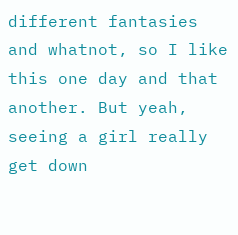different fantasies and whatnot, so I like this one day and that another. But yeah, seeing a girl really get down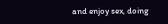and enjoy sex, doing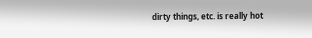dirty things, etc. is really hot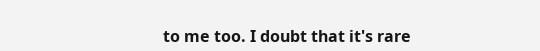to me too. I doubt that it's rare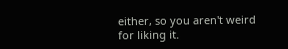either, so you aren't weird for liking it.